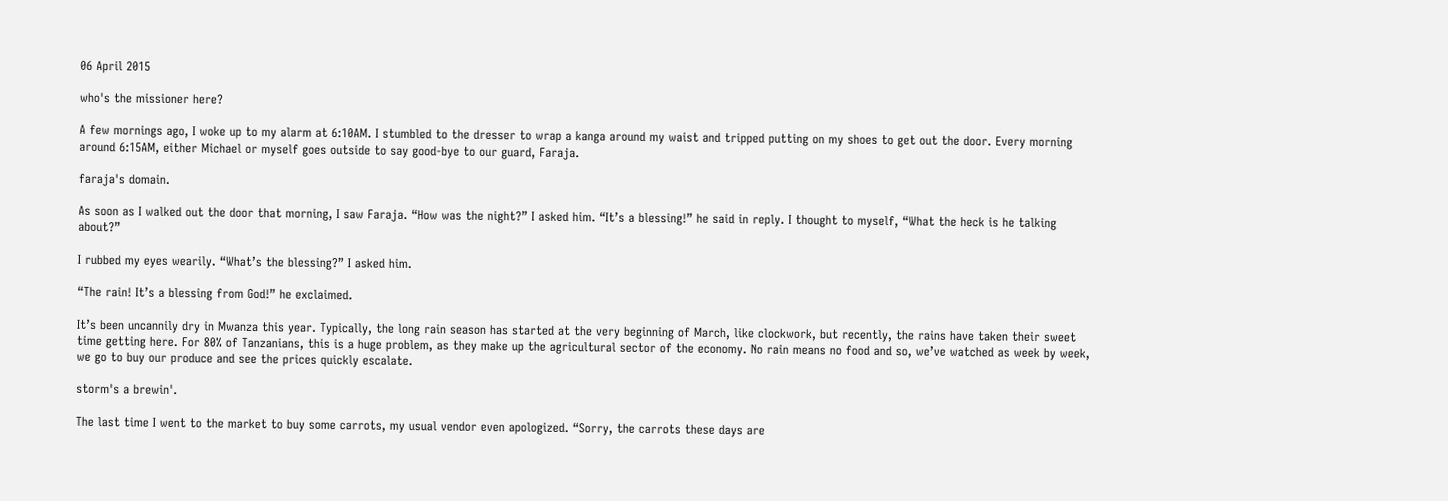06 April 2015

who's the missioner here?

A few mornings ago, I woke up to my alarm at 6:10AM. I stumbled to the dresser to wrap a kanga around my waist and tripped putting on my shoes to get out the door. Every morning around 6:15AM, either Michael or myself goes outside to say good-bye to our guard, Faraja.

faraja's domain.

As soon as I walked out the door that morning, I saw Faraja. “How was the night?” I asked him. “It’s a blessing!” he said in reply. I thought to myself, “What the heck is he talking about?”

I rubbed my eyes wearily. “What’s the blessing?” I asked him.

“The rain! It’s a blessing from God!” he exclaimed.

It’s been uncannily dry in Mwanza this year. Typically, the long rain season has started at the very beginning of March, like clockwork, but recently, the rains have taken their sweet time getting here. For 80% of Tanzanians, this is a huge problem, as they make up the agricultural sector of the economy. No rain means no food and so, we’ve watched as week by week, we go to buy our produce and see the prices quickly escalate.

storm's a brewin'.

The last time I went to the market to buy some carrots, my usual vendor even apologized. “Sorry, the carrots these days are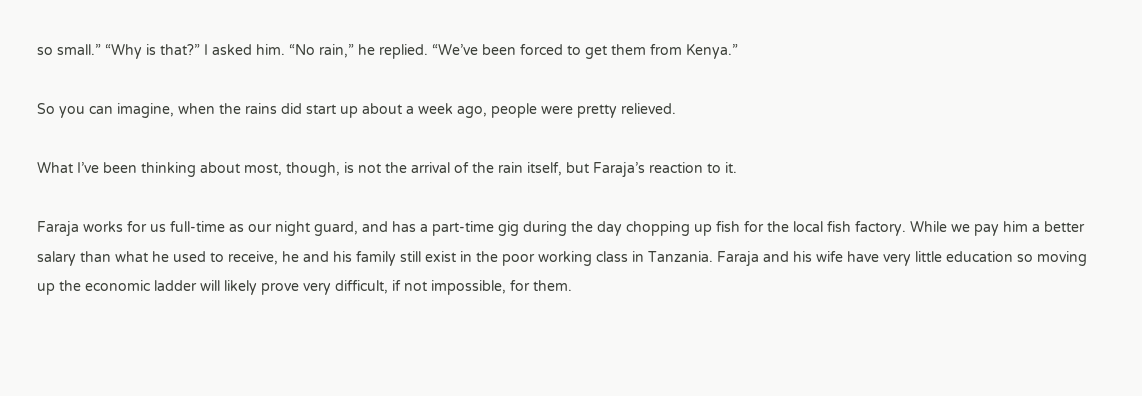so small.” “Why is that?” I asked him. “No rain,” he replied. “We’ve been forced to get them from Kenya.”

So you can imagine, when the rains did start up about a week ago, people were pretty relieved.

What I’ve been thinking about most, though, is not the arrival of the rain itself, but Faraja’s reaction to it.

Faraja works for us full-time as our night guard, and has a part-time gig during the day chopping up fish for the local fish factory. While we pay him a better salary than what he used to receive, he and his family still exist in the poor working class in Tanzania. Faraja and his wife have very little education so moving up the economic ladder will likely prove very difficult, if not impossible, for them.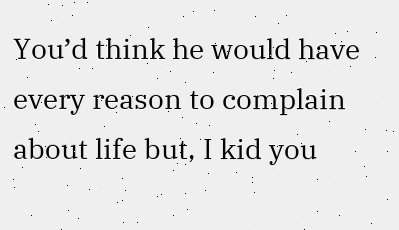You’d think he would have every reason to complain about life but, I kid you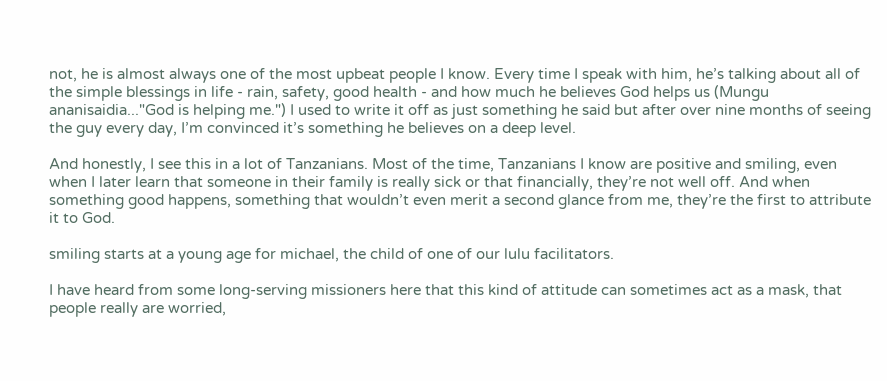not, he is almost always one of the most upbeat people I know. Every time I speak with him, he’s talking about all of the simple blessings in life - rain, safety, good health - and how much he believes God helps us (Mungu ananisaidia..."God is helping me.") I used to write it off as just something he said but after over nine months of seeing the guy every day, I’m convinced it’s something he believes on a deep level.

And honestly, I see this in a lot of Tanzanians. Most of the time, Tanzanians I know are positive and smiling, even when I later learn that someone in their family is really sick or that financially, they’re not well off. And when something good happens, something that wouldn’t even merit a second glance from me, they’re the first to attribute it to God.

smiling starts at a young age for michael, the child of one of our lulu facilitators.

I have heard from some long-serving missioners here that this kind of attitude can sometimes act as a mask, that people really are worried,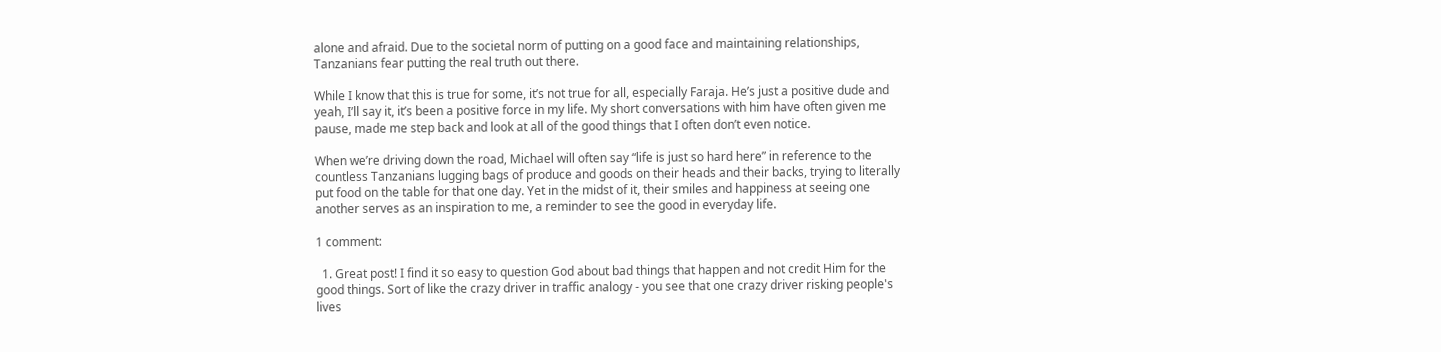alone and afraid. Due to the societal norm of putting on a good face and maintaining relationships, Tanzanians fear putting the real truth out there.

While I know that this is true for some, it’s not true for all, especially Faraja. He’s just a positive dude and yeah, I’ll say it, it’s been a positive force in my life. My short conversations with him have often given me pause, made me step back and look at all of the good things that I often don’t even notice.

When we’re driving down the road, Michael will often say “life is just so hard here” in reference to the countless Tanzanians lugging bags of produce and goods on their heads and their backs, trying to literally put food on the table for that one day. Yet in the midst of it, their smiles and happiness at seeing one another serves as an inspiration to me, a reminder to see the good in everyday life.

1 comment:

  1. Great post! I find it so easy to question God about bad things that happen and not credit Him for the good things. Sort of like the crazy driver in traffic analogy - you see that one crazy driver risking people's lives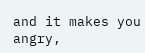and it makes you angry,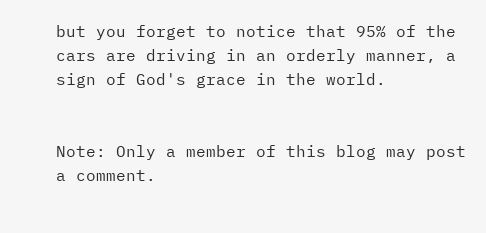but you forget to notice that 95% of the cars are driving in an orderly manner, a sign of God's grace in the world.


Note: Only a member of this blog may post a comment.